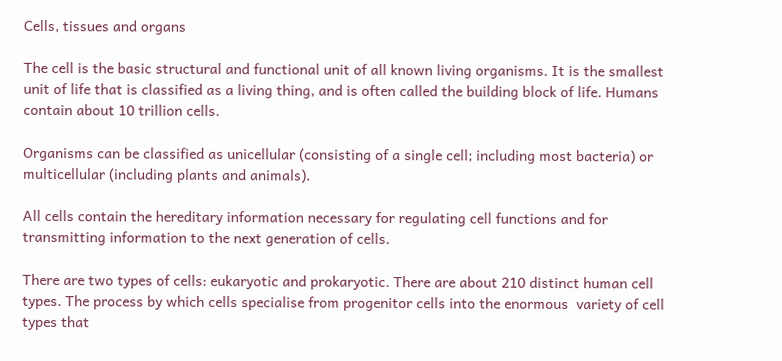Cells, tissues and organs

The cell is the basic structural and functional unit of all known living organisms. It is the smallest unit of life that is classified as a living thing, and is often called the building block of life. Humans contain about 10 trillion cells.

Organisms can be classified as unicellular (consisting of a single cell; including most bacteria) or multicellular (including plants and animals).

All cells contain the hereditary information necessary for regulating cell functions and for transmitting information to the next generation of cells.

There are two types of cells: eukaryotic and prokaryotic. There are about 210 distinct human cell types. The process by which cells specialise from progenitor cells into the enormous  variety of cell types that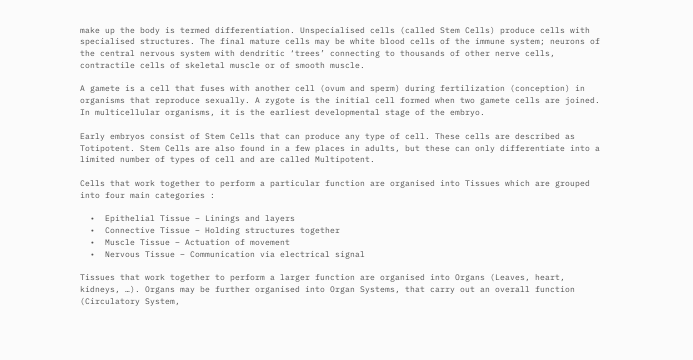make up the body is termed differentiation. Unspecialised cells (called Stem Cells) produce cells with specialised structures. The final mature cells may be white blood cells of the immune system; neurons of the central nervous system with dendritic ‘trees’ connecting to thousands of other nerve cells, contractile cells of skeletal muscle or of smooth muscle.

A gamete is a cell that fuses with another cell (ovum and sperm) during fertilization (conception) in organisms that reproduce sexually. A zygote is the initial cell formed when two gamete cells are joined. In multicellular organisms, it is the earliest developmental stage of the embryo.

Early embryos consist of Stem Cells that can produce any type of cell. These cells are described as Totipotent. Stem Cells are also found in a few places in adults, but these can only differentiate into a limited number of types of cell and are called Multipotent.

Cells that work together to perform a particular function are organised into Tissues which are grouped into four main categories :

  •  Epithelial Tissue – Linings and layers
  •  Connective Tissue – Holding structures together
  •  Muscle Tissue – Actuation of movement
  •  Nervous Tissue – Communication via electrical signal

Tissues that work together to perform a larger function are organised into Organs (Leaves, heart, kidneys, …). Organs may be further organised into Organ Systems, that carry out an overall function (Circulatory System,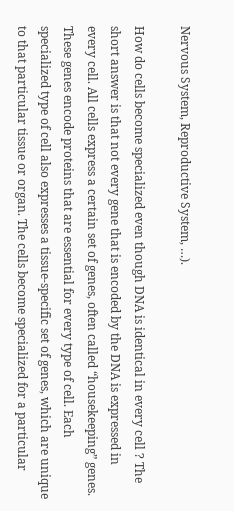Nervous System, Reproductive System, …).

How do cells become specialized even though DNA is identical in every cell ? The short answer is that not every gene that is encoded by the DNA is expressed in every cell. All cells express a certain set of genes, often called “housekeeping” genes. These genes encode proteins that are essential for every type of cell. Each specialized type of cell also expresses a tissue-specific set of genes, which are unique to that particular tissue or organ. The cells become specialized for a particular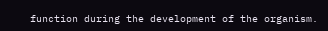function during the development of the organism.